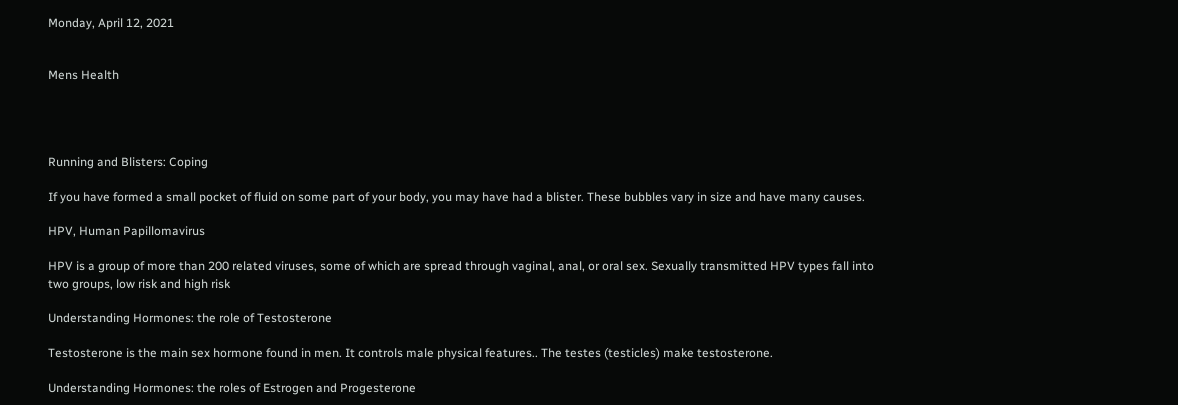Monday, April 12, 2021


Mens Health




Running and Blisters: Coping

If you have formed a small pocket of fluid on some part of your body, you may have had a blister. These bubbles vary in size and have many causes.

HPV, Human Papillomavirus

HPV is a group of more than 200 related viruses, some of which are spread through vaginal, anal, or oral sex. Sexually transmitted HPV types fall into two groups, low risk and high risk

Understanding Hormones: the role of Testosterone

Testosterone is the main sex hormone found in men. It controls male physical features.. The testes (testicles) make testosterone.

Understanding Hormones: the roles of Estrogen and Progesterone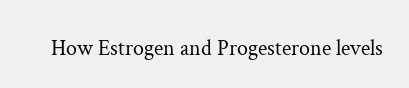How Estrogen and Progesterone levels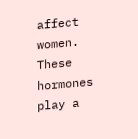affect women. These hormones play a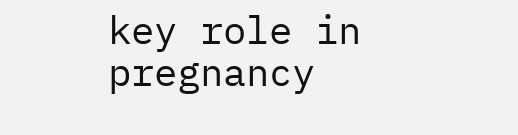key role in pregnancy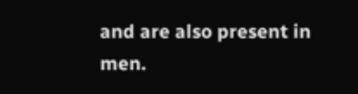and are also present in men.